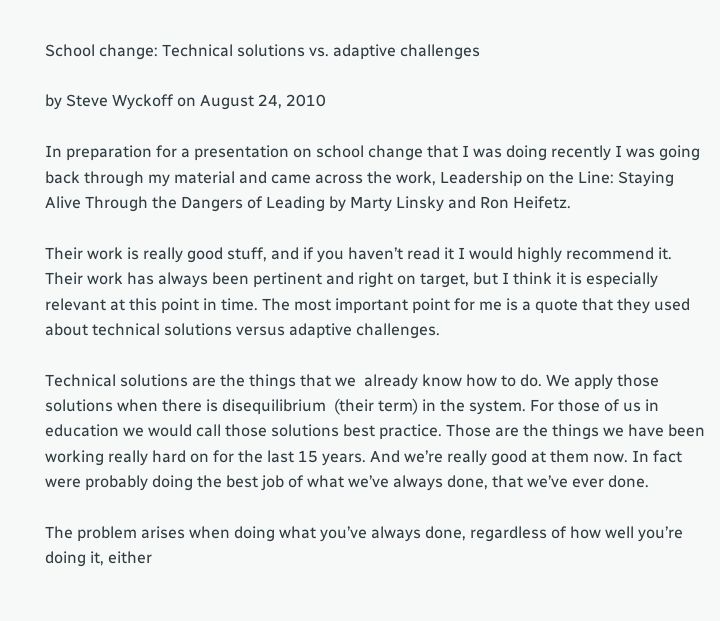School change: Technical solutions vs. adaptive challenges

by Steve Wyckoff on August 24, 2010

In preparation for a presentation on school change that I was doing recently I was going back through my material and came across the work, Leadership on the Line: Staying Alive Through the Dangers of Leading by Marty Linsky and Ron Heifetz.

Their work is really good stuff, and if you haven’t read it I would highly recommend it. Their work has always been pertinent and right on target, but I think it is especially relevant at this point in time. The most important point for me is a quote that they used about technical solutions versus adaptive challenges.

Technical solutions are the things that we  already know how to do. We apply those solutions when there is disequilibrium  (their term) in the system. For those of us in education we would call those solutions best practice. Those are the things we have been working really hard on for the last 15 years. And we’re really good at them now. In fact were probably doing the best job of what we’ve always done, that we’ve ever done.

The problem arises when doing what you’ve always done, regardless of how well you’re doing it, either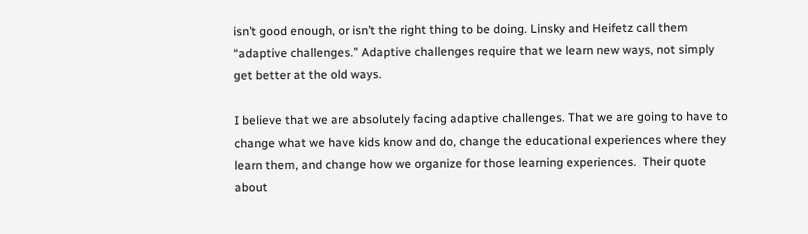isn’t good enough, or isn’t the right thing to be doing. Linsky and Heifetz call them “adaptive challenges.” Adaptive challenges require that we learn new ways, not simply get better at the old ways.

I believe that we are absolutely facing adaptive challenges. That we are going to have to change what we have kids know and do, change the educational experiences where they learn them, and change how we organize for those learning experiences.  Their quote about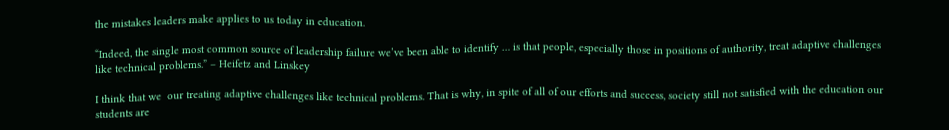the mistakes leaders make applies to us today in education.

“Indeed, the single most common source of leadership failure we’ve been able to identify … is that people, especially those in positions of authority, treat adaptive challenges like technical problems.” – Heifetz and Linskey

I think that we  our treating adaptive challenges like technical problems. That is why, in spite of all of our efforts and success, society still not satisfied with the education our students are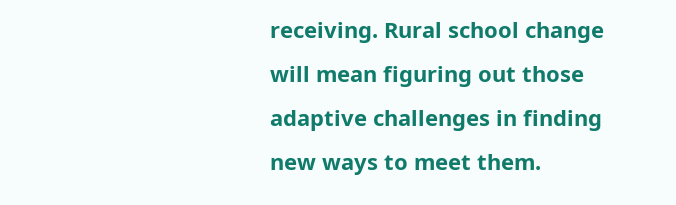receiving. Rural school change will mean figuring out those adaptive challenges in finding new ways to meet them.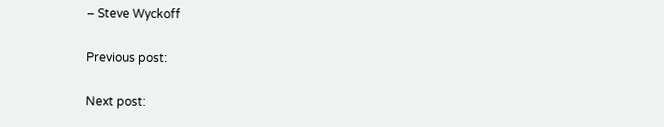– Steve Wyckoff

Previous post:

Next post: